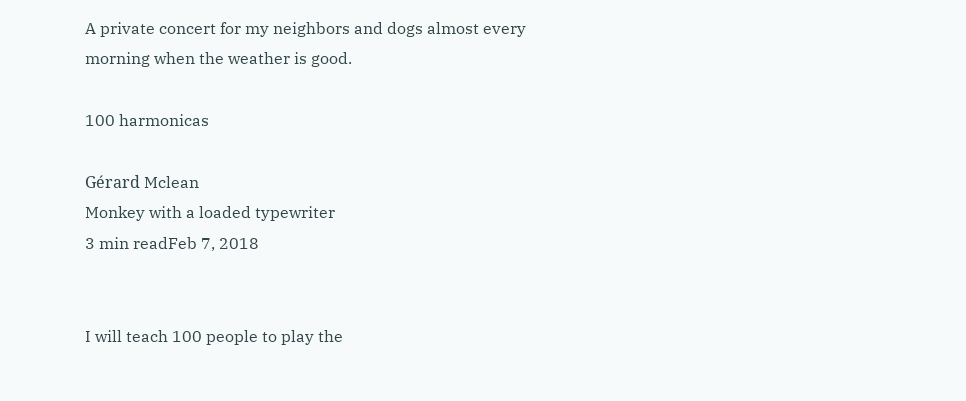A private concert for my neighbors and dogs almost every morning when the weather is good.

100 harmonicas

Gérard Mclean
Monkey with a loaded typewriter
3 min readFeb 7, 2018


I will teach 100 people to play the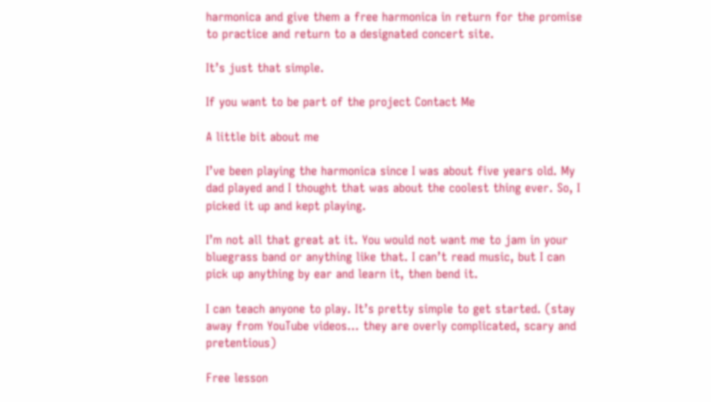harmonica and give them a free harmonica in return for the promise to practice and return to a designated concert site.

It’s just that simple.

If you want to be part of the project Contact Me

A little bit about me

I’ve been playing the harmonica since I was about five years old. My dad played and I thought that was about the coolest thing ever. So, I picked it up and kept playing.

I’m not all that great at it. You would not want me to jam in your bluegrass band or anything like that. I can’t read music, but I can pick up anything by ear and learn it, then bend it.

I can teach anyone to play. It’s pretty simple to get started. (stay away from YouTube videos… they are overly complicated, scary and pretentious)

Free lesson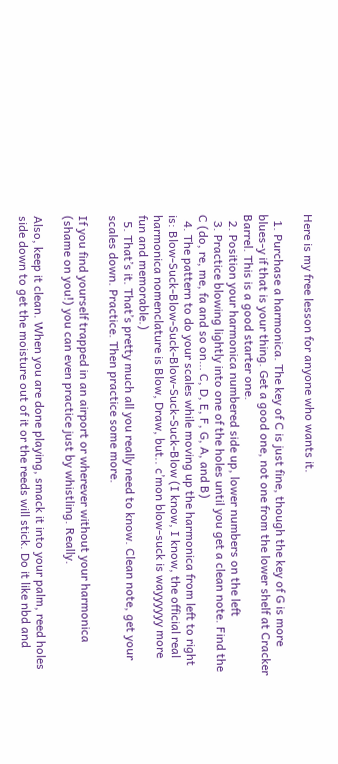Here is my free lesson for anyone who wants it.

  1. Purchase a harmonica. The key of C is just fine, though the key of G is more blues-y if that is your thing. Get a good one, not one from the lower shelf at Cracker Barrel. This is a good starter one.
  2. Position your harmonica numbered side up, lower numbers on the left
  3. Practice blowing lightly into one of the holes until you get a clean note. Find the C (do, re, me, fa and so on… C, D, E, F, G, A, and B)
  4. The pattern to do your scales while moving up the harmonica from left to right is: Blow-Suck-Blow-Suck-Blow-Suck-Suck-Blow (I know, I know, the official real harmonica nomenclature is Blow, Draw, but.. c’mon blow-suck is wayyyyyy more fun and memorable.)
  5. That’s it. That’s pretty much all you really need to know. Clean note, get your scales down. Practice. Then practice some more.

If you find yourself trapped in an airport or wherever without your harmonica (shame on you!) you can even practice just by whistling. Really.

Also, keep it clean. When you are done playing, smack it into your palm, reed holes side down to get the moisture out of it or the reeds will stick. Do it like nbd and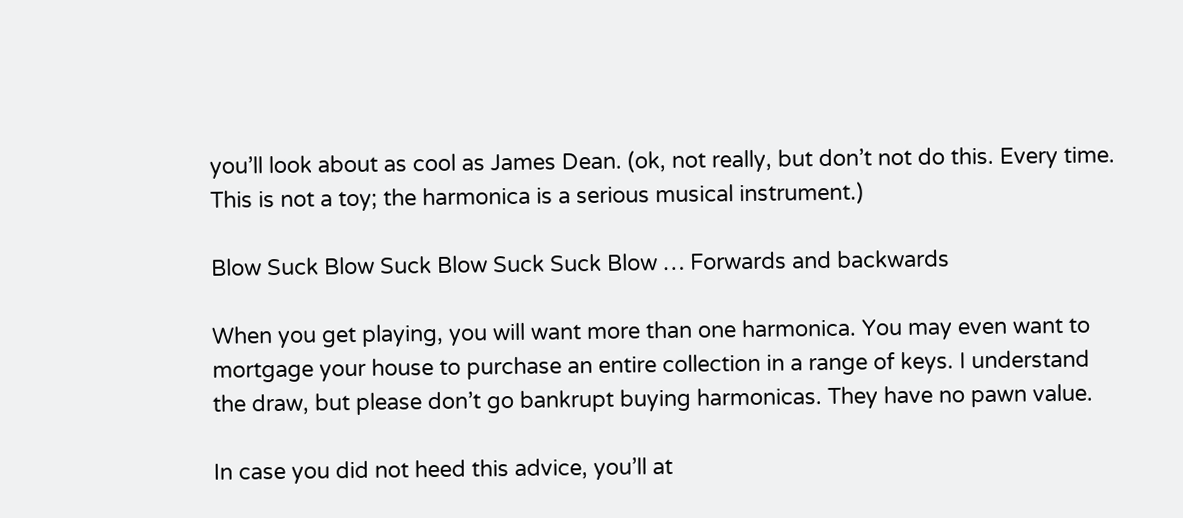you’ll look about as cool as James Dean. (ok, not really, but don’t not do this. Every time. This is not a toy; the harmonica is a serious musical instrument.)

Blow Suck Blow Suck Blow Suck Suck Blow … Forwards and backwards

When you get playing, you will want more than one harmonica. You may even want to mortgage your house to purchase an entire collection in a range of keys. I understand the draw, but please don’t go bankrupt buying harmonicas. They have no pawn value.

In case you did not heed this advice, you’ll at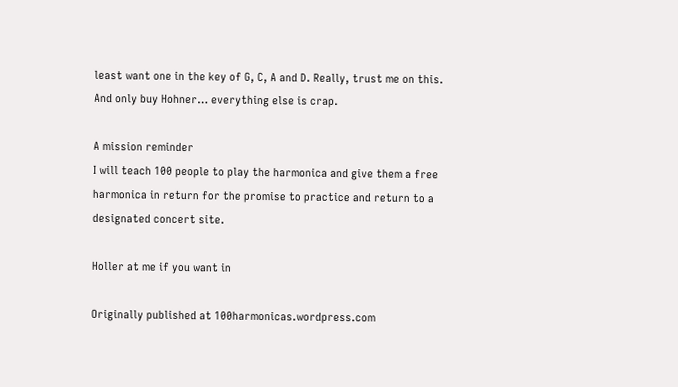least want one in the key of G, C, A and D. Really, trust me on this. And only buy Hohner… everything else is crap.

A mission reminder
I will teach 100 people to play the harmonica and give them a free harmonica in return for the promise to practice and return to a designated concert site.

Holler at me if you want in

Originally published at 100harmonicas.wordpress.com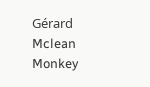Gérard Mclean
Monkey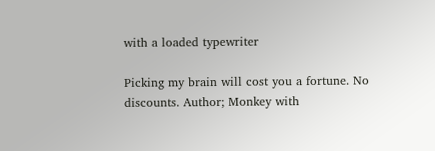with a loaded typewriter

Picking my brain will cost you a fortune. No discounts. Author; Monkey with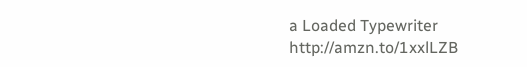a Loaded Typewriter http://amzn.to/1xxlLZB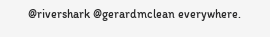@rivershark @gerardmclean everywhere.